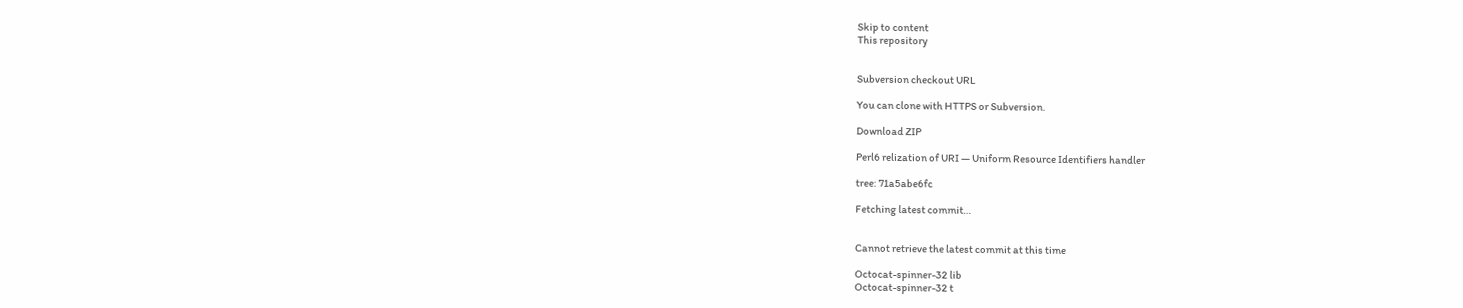Skip to content
This repository


Subversion checkout URL

You can clone with HTTPS or Subversion.

Download ZIP

Perl6 relization of URI — Uniform Resource Identifiers handler

tree: 71a5abe6fc

Fetching latest commit…


Cannot retrieve the latest commit at this time

Octocat-spinner-32 lib
Octocat-spinner-32 t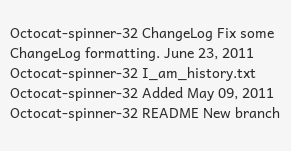Octocat-spinner-32 ChangeLog Fix some ChangeLog formatting. June 23, 2011
Octocat-spinner-32 I_am_history.txt
Octocat-spinner-32 Added May 09, 2011
Octocat-spinner-32 README New branch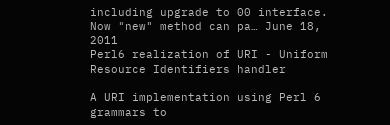including upgrade to 00 interface. Now "new" method can pa… June 18, 2011
Perl6 realization of URI - Uniform Resource Identifiers handler

A URI implementation using Perl 6 grammars to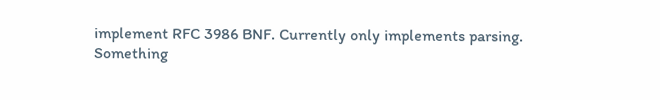implement RFC 3986 BNF. Currently only implements parsing.
Something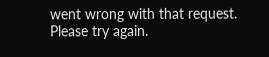went wrong with that request. Please try again.